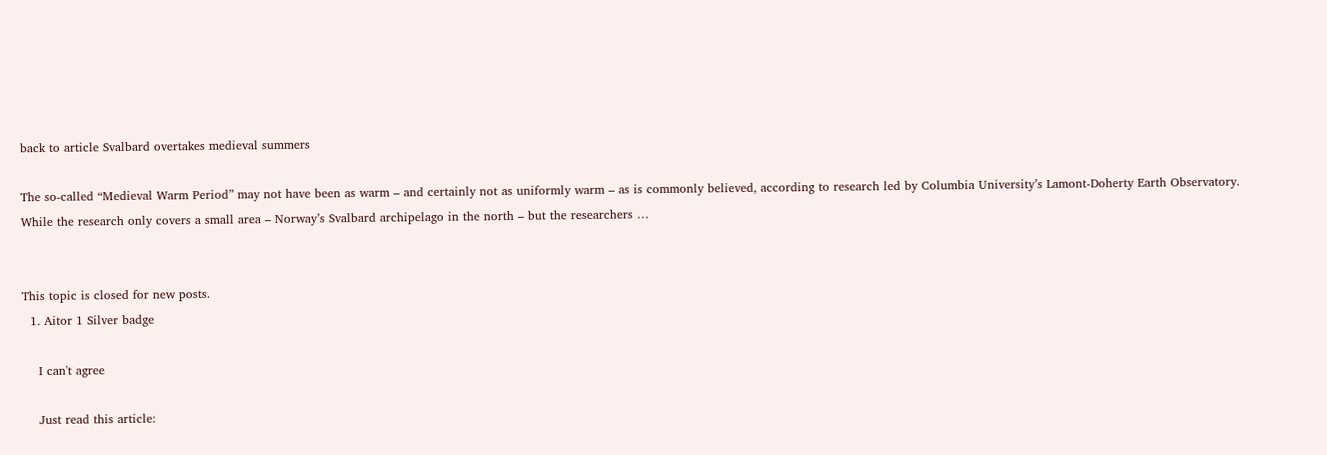back to article Svalbard overtakes medieval summers

The so-called “Medieval Warm Period” may not have been as warm – and certainly not as uniformly warm – as is commonly believed, according to research led by Columbia University’s Lamont-Doherty Earth Observatory. While the research only covers a small area – Norway’s Svalbard archipelago in the north – but the researchers …


This topic is closed for new posts.
  1. Aitor 1 Silver badge

    I can't agree

    Just read this article: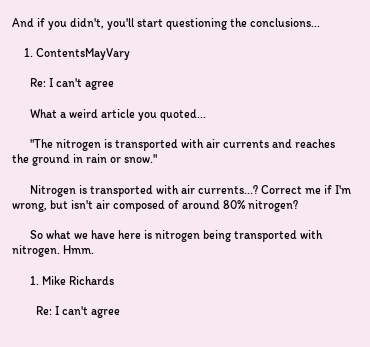And if you didn't, you'll start questioning the conclusions...

    1. ContentsMayVary

      Re: I can't agree

      What a weird article you quoted...

      "The nitrogen is transported with air currents and reaches the ground in rain or snow."

      Nitrogen is transported with air currents...? Correct me if I'm wrong, but isn't air composed of around 80% nitrogen?

      So what we have here is nitrogen being transported with nitrogen. Hmm.

      1. Mike Richards

        Re: I can't agree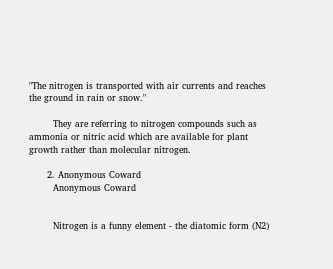"The nitrogen is transported with air currents and reaches the ground in rain or snow."

        They are referring to nitrogen compounds such as ammonia or nitric acid which are available for plant growth rather than molecular nitrogen.

      2. Anonymous Coward
        Anonymous Coward


        Nitrogen is a funny element - the diatomic form (N2)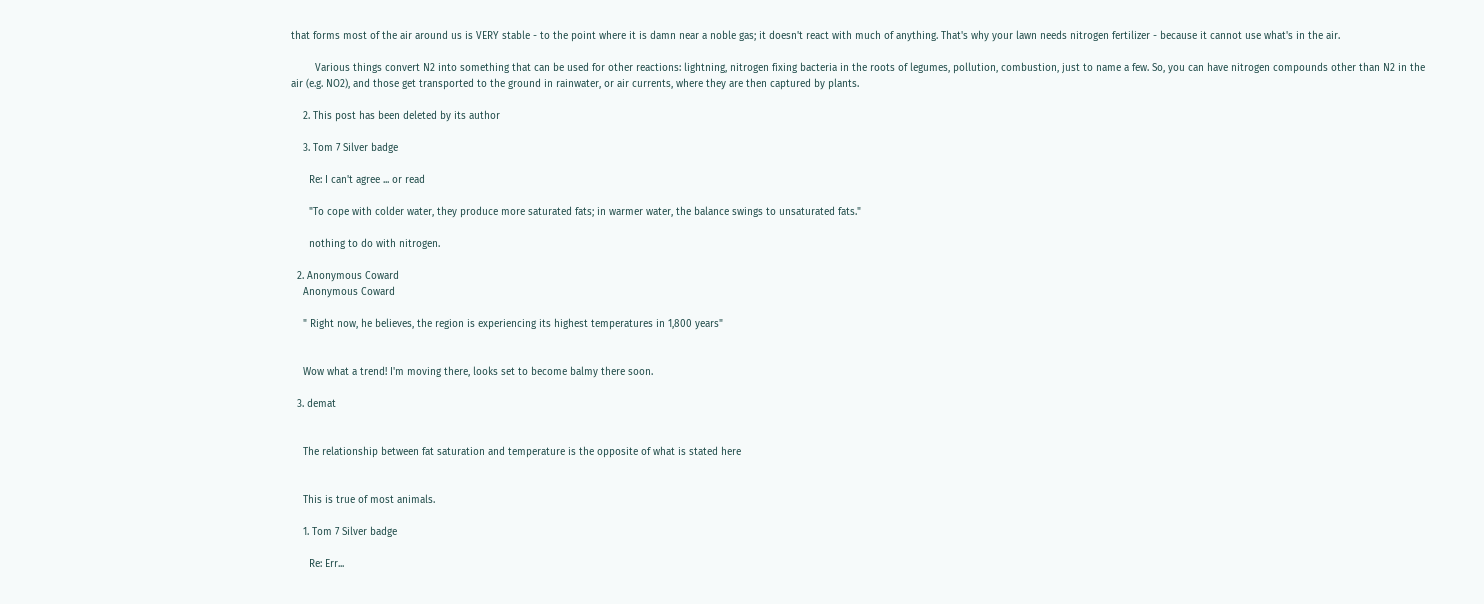that forms most of the air around us is VERY stable - to the point where it is damn near a noble gas; it doesn't react with much of anything. That's why your lawn needs nitrogen fertilizer - because it cannot use what's in the air.

        Various things convert N2 into something that can be used for other reactions: lightning, nitrogen fixing bacteria in the roots of legumes, pollution, combustion, just to name a few. So, you can have nitrogen compounds other than N2 in the air (e.g. NO2), and those get transported to the ground in rainwater, or air currents, where they are then captured by plants.

    2. This post has been deleted by its author

    3. Tom 7 Silver badge

      Re: I can't agree ... or read

      "To cope with colder water, they produce more saturated fats; in warmer water, the balance swings to unsaturated fats."

      nothing to do with nitrogen.

  2. Anonymous Coward
    Anonymous Coward

    " Right now, he believes, the region is experiencing its highest temperatures in 1,800 years"


    Wow what a trend! I'm moving there, looks set to become balmy there soon.

  3. demat


    The relationship between fat saturation and temperature is the opposite of what is stated here


    This is true of most animals.

    1. Tom 7 Silver badge

      Re: Err...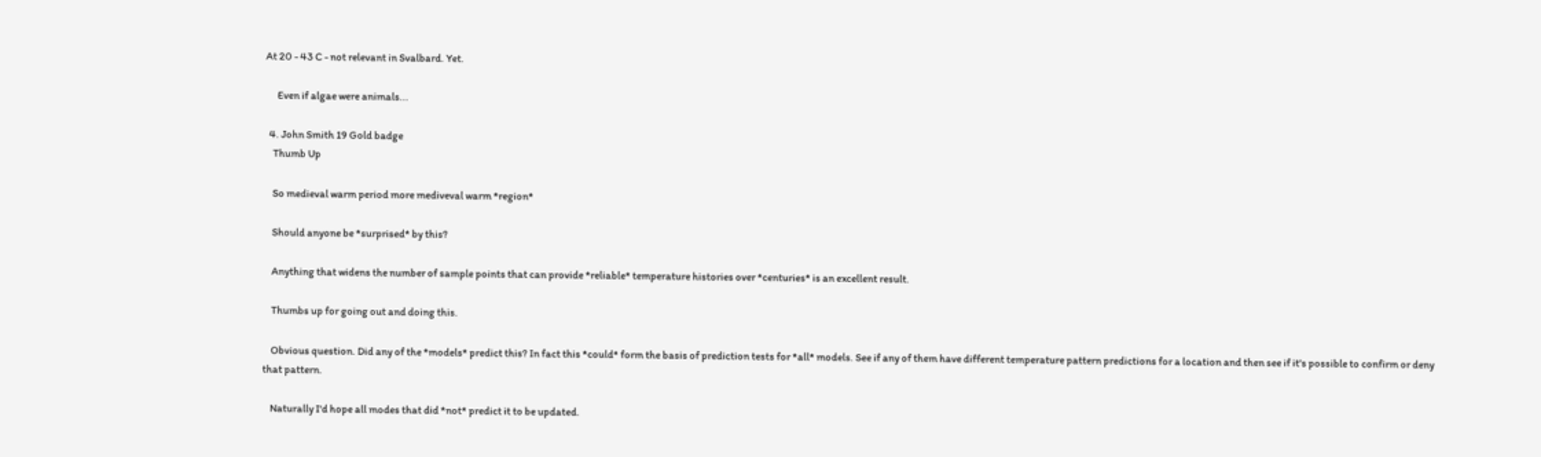At 20 - 43 C - not relevant in Svalbard. Yet.

      Even if algae were animals...

  4. John Smith 19 Gold badge
    Thumb Up

    So medieval warm period more mediveval warm *region*

    Should anyone be *surprised* by this?

    Anything that widens the number of sample points that can provide *reliable* temperature histories over *centuries* is an excellent result.

    Thumbs up for going out and doing this.

    Obvious question. Did any of the *models* predict this? In fact this *could* form the basis of prediction tests for *all* models. See if any of them have different temperature pattern predictions for a location and then see if it's possible to confirm or deny that pattern.

    Naturally I'd hope all modes that did *not* predict it to be updated.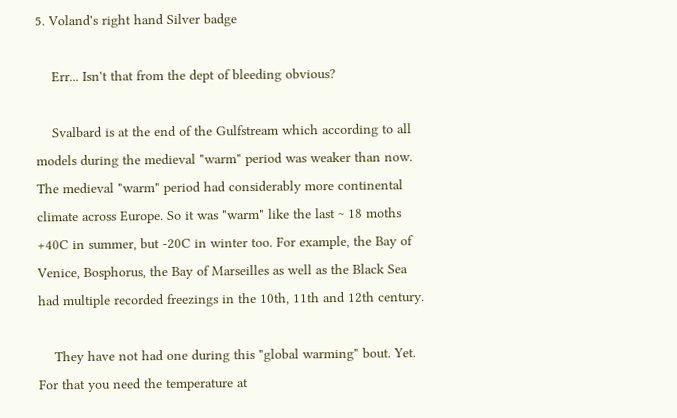5. Voland's right hand Silver badge

    Err... Isn't that from the dept of bleeding obvious?

    Svalbard is at the end of the Gulfstream which according to all models during the medieval "warm" period was weaker than now. The medieval "warm" period had considerably more continental climate across Europe. So it was "warm" like the last ~ 18 moths +40C in summer, but -20C in winter too. For example, the Bay of Venice, Bosphorus, the Bay of Marseilles as well as the Black Sea had multiple recorded freezings in the 10th, 11th and 12th century.

    They have not had one during this "global warming" bout. Yet. For that you need the temperature at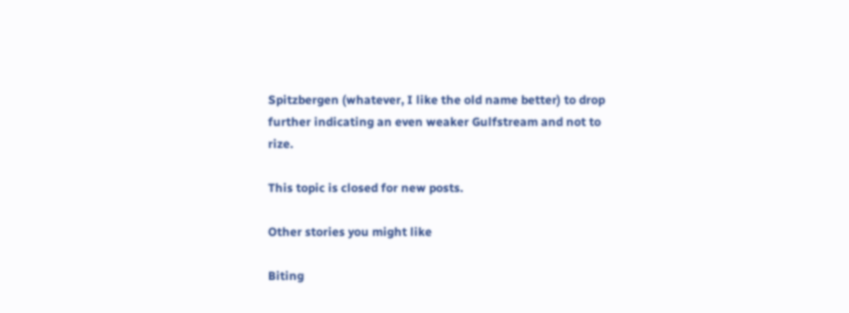Spitzbergen (whatever, I like the old name better) to drop further indicating an even weaker Gulfstream and not to rize.

This topic is closed for new posts.

Other stories you might like

Biting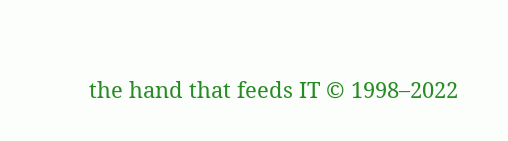the hand that feeds IT © 1998–2022